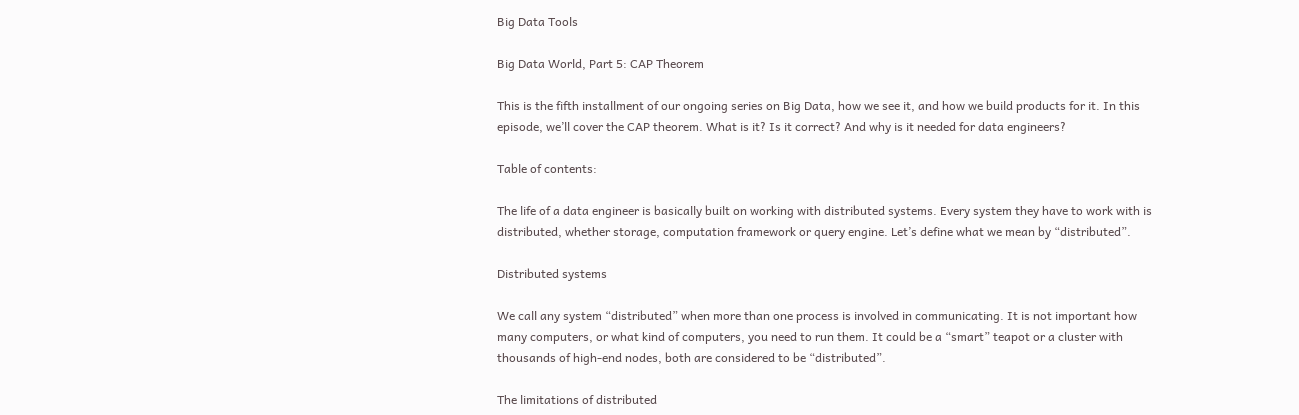Big Data Tools

Big Data World, Part 5: CAP Theorem

This is the fifth installment of our ongoing series on Big Data, how we see it, and how we build products for it. In this episode, we’ll cover the CAP theorem. What is it? Is it correct? And why is it needed for data engineers?

Table of contents:

The life of a data engineer is basically built on working with distributed systems. Every system they have to work with is distributed, whether storage, computation framework or query engine. Let’s define what we mean by “distributed”.

Distributed systems

We call any system “distributed” when more than one process is involved in communicating. It is not important how many computers, or what kind of computers, you need to run them. It could be a “smart” teapot or a cluster with thousands of high-end nodes, both are considered to be “distributed”.

The limitations of distributed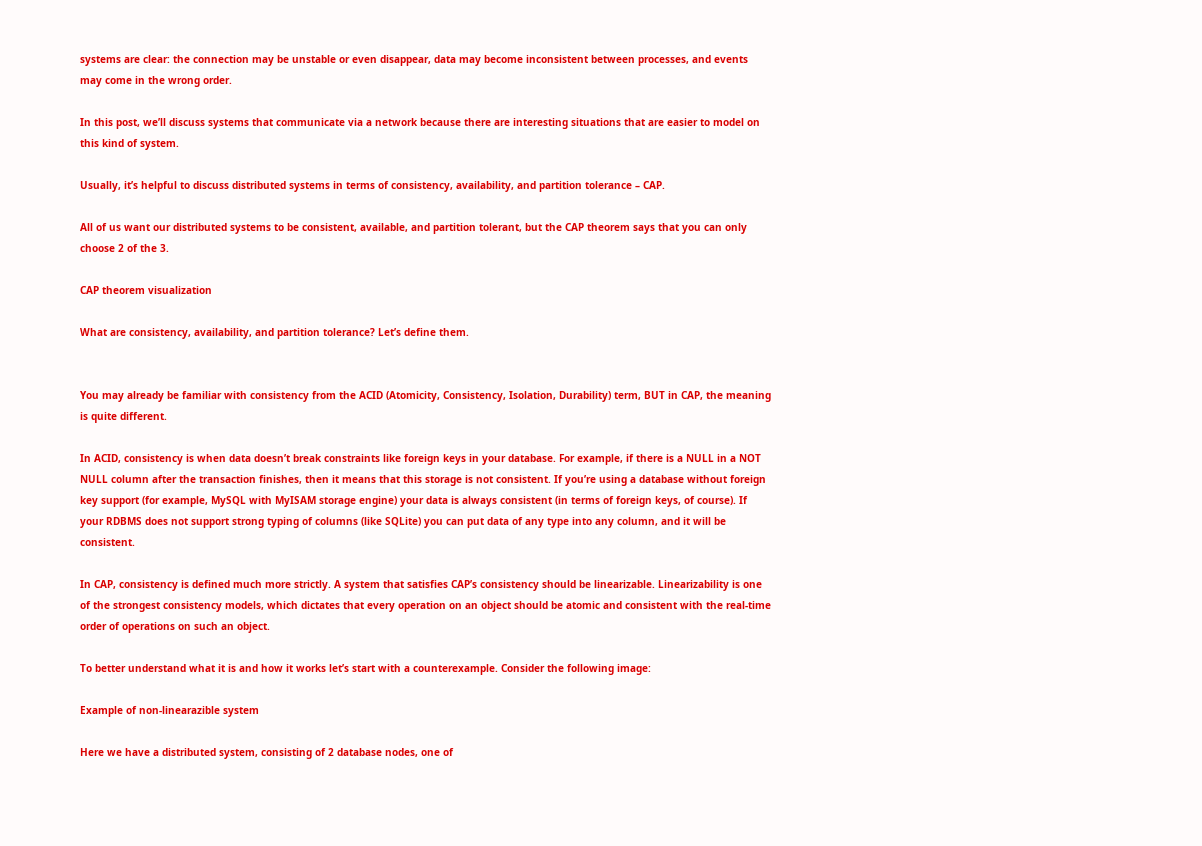systems are clear: the connection may be unstable or even disappear, data may become inconsistent between processes, and events may come in the wrong order.

In this post, we’ll discuss systems that communicate via a network because there are interesting situations that are easier to model on this kind of system.

Usually, it’s helpful to discuss distributed systems in terms of consistency, availability, and partition tolerance – CAP.

All of us want our distributed systems to be consistent, available, and partition tolerant, but the CAP theorem says that you can only choose 2 of the 3.

CAP theorem visualization

What are consistency, availability, and partition tolerance? Let’s define them.


You may already be familiar with consistency from the ACID (Atomicity, Consistency, Isolation, Durability) term, BUT in CAP, the meaning is quite different.

In ACID, consistency is when data doesn’t break constraints like foreign keys in your database. For example, if there is a NULL in a NOT NULL column after the transaction finishes, then it means that this storage is not consistent. If you’re using a database without foreign key support (for example, MySQL with MyISAM storage engine) your data is always consistent (in terms of foreign keys, of course). If your RDBMS does not support strong typing of columns (like SQLite) you can put data of any type into any column, and it will be consistent.

In CAP, consistency is defined much more strictly. A system that satisfies CAP’s consistency should be linearizable. Linearizability is one of the strongest consistency models, which dictates that every operation on an object should be atomic and consistent with the real-time order of operations on such an object.

To better understand what it is and how it works let’s start with a counterexample. Consider the following image:

Example of non-linearazible system

Here we have a distributed system, consisting of 2 database nodes, one of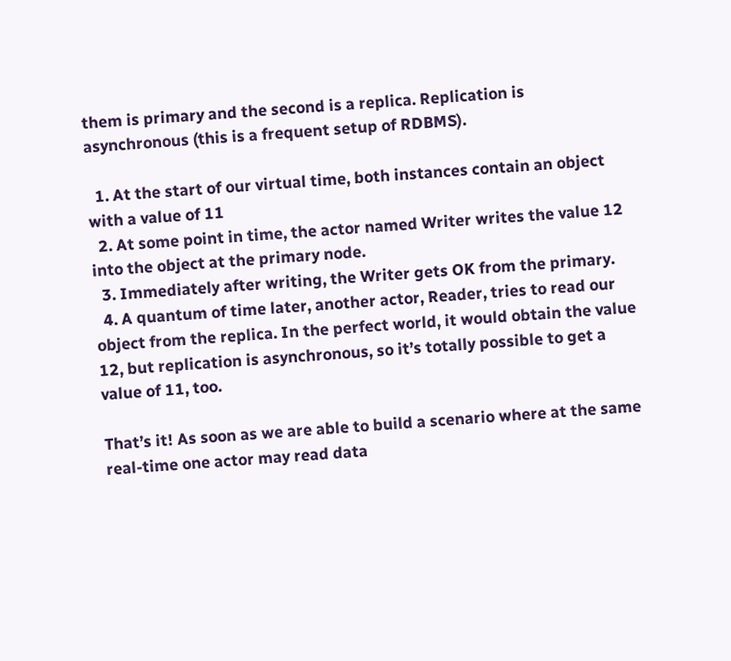them is primary and the second is a replica. Replication is asynchronous (this is a frequent setup of RDBMS).

  1. At the start of our virtual time, both instances contain an object with a value of 11
  2. At some point in time, the actor named Writer writes the value 12 into the object at the primary node.
  3. Immediately after writing, the Writer gets OK from the primary.
  4. A quantum of time later, another actor, Reader, tries to read our object from the replica. In the perfect world, it would obtain the value 12, but replication is asynchronous, so it’s totally possible to get a value of 11, too.

That’s it! As soon as we are able to build a scenario where at the same real-time one actor may read data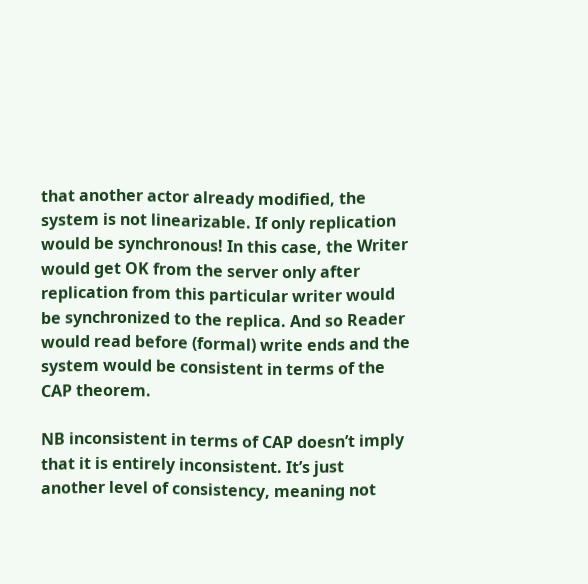that another actor already modified, the system is not linearizable. If only replication would be synchronous! In this case, the Writer would get OK from the server only after replication from this particular writer would be synchronized to the replica. And so Reader would read before (formal) write ends and the system would be consistent in terms of the CAP theorem.

NB inconsistent in terms of CAP doesn’t imply that it is entirely inconsistent. It’s just another level of consistency, meaning not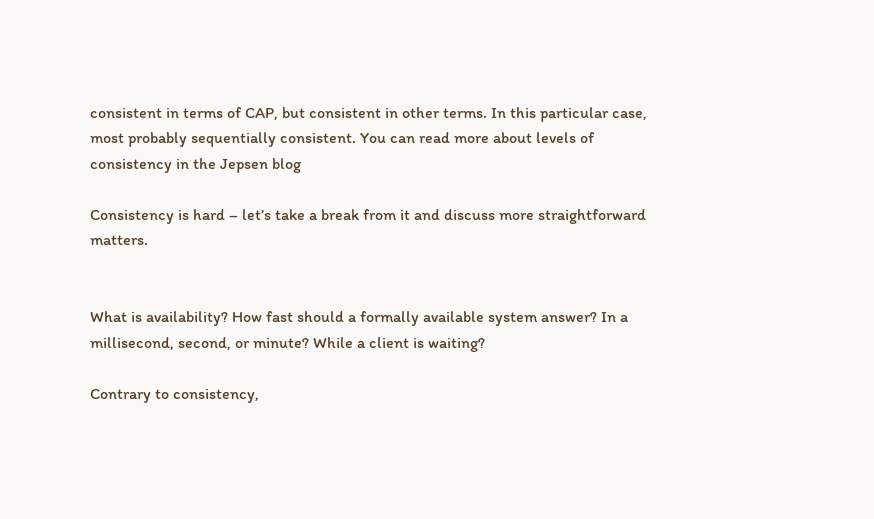consistent in terms of CAP, but consistent in other terms. In this particular case, most probably sequentially consistent. You can read more about levels of consistency in the Jepsen blog

Consistency is hard – let’s take a break from it and discuss more straightforward matters.


What is availability? How fast should a formally available system answer? In a millisecond, second, or minute? While a client is waiting?

Contrary to consistency,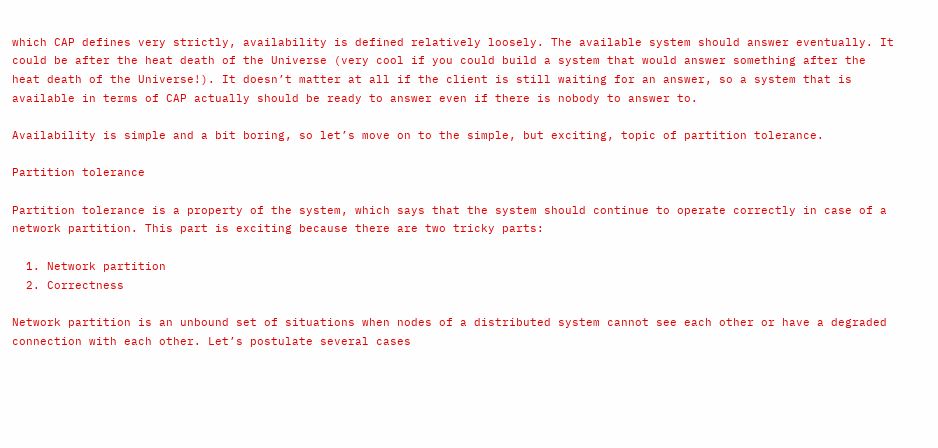which CAP defines very strictly, availability is defined relatively loosely. The available system should answer eventually. It could be after the heat death of the Universe (very cool if you could build a system that would answer something after the heat death of the Universe!). It doesn’t matter at all if the client is still waiting for an answer, so a system that is available in terms of CAP actually should be ready to answer even if there is nobody to answer to.

Availability is simple and a bit boring, so let’s move on to the simple, but exciting, topic of partition tolerance.

Partition tolerance

Partition tolerance is a property of the system, which says that the system should continue to operate correctly in case of a network partition. This part is exciting because there are two tricky parts:

  1. Network partition
  2. Correctness

Network partition is an unbound set of situations when nodes of a distributed system cannot see each other or have a degraded connection with each other. Let’s postulate several cases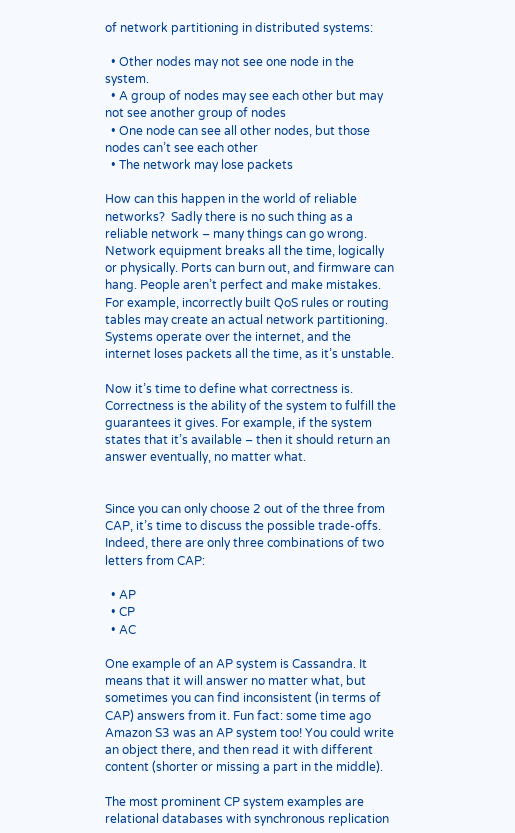of network partitioning in distributed systems:

  • Other nodes may not see one node in the system.
  • A group of nodes may see each other but may not see another group of nodes
  • One node can see all other nodes, but those nodes can’t see each other
  • The network may lose packets

How can this happen in the world of reliable networks?  Sadly there is no such thing as a reliable network – many things can go wrong. Network equipment breaks all the time, logically or physically. Ports can burn out, and firmware can hang. People aren’t perfect and make mistakes. For example, incorrectly built QoS rules or routing tables may create an actual network partitioning. Systems operate over the internet, and the internet loses packets all the time, as it’s unstable.

Now it’s time to define what correctness is. Correctness is the ability of the system to fulfill the guarantees it gives. For example, if the system states that it’s available – then it should return an answer eventually, no matter what.


Since you can only choose 2 out of the three from CAP, it’s time to discuss the possible trade-offs. Indeed, there are only three combinations of two letters from CAP:

  • AP
  • CP
  • AC

One example of an AP system is Cassandra. It means that it will answer no matter what, but sometimes you can find inconsistent (in terms of CAP) answers from it. Fun fact: some time ago Amazon S3 was an AP system too! You could write an object there, and then read it with different content (shorter or missing a part in the middle).

The most prominent CP system examples are relational databases with synchronous replication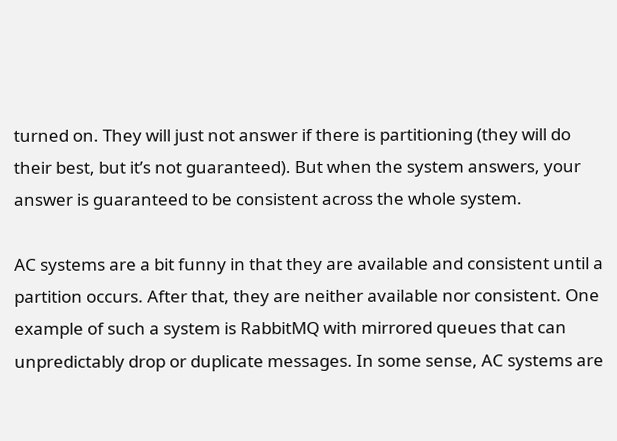turned on. They will just not answer if there is partitioning (they will do their best, but it’s not guaranteed). But when the system answers, your answer is guaranteed to be consistent across the whole system.

AC systems are a bit funny in that they are available and consistent until a partition occurs. After that, they are neither available nor consistent. One example of such a system is RabbitMQ with mirrored queues that can unpredictably drop or duplicate messages. In some sense, AC systems are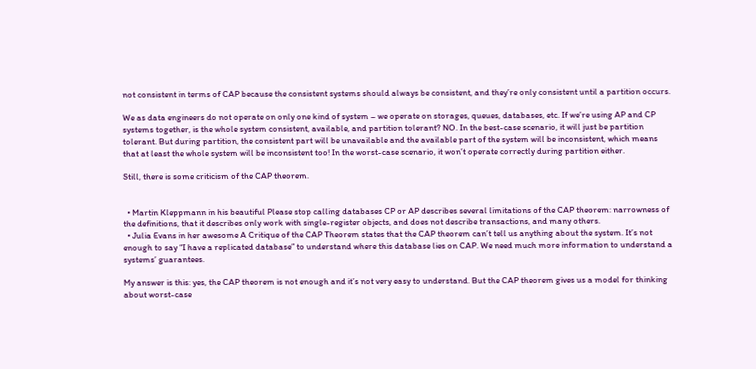not consistent in terms of CAP because the consistent systems should always be consistent, and they’re only consistent until a partition occurs.

We as data engineers do not operate on only one kind of system – we operate on storages, queues, databases, etc. If we’re using AP and CP systems together, is the whole system consistent, available, and partition tolerant? NO. In the best-case scenario, it will just be partition tolerant. But during partition, the consistent part will be unavailable and the available part of the system will be inconsistent, which means that at least the whole system will be inconsistent too! In the worst-case scenario, it won’t operate correctly during partition either.

Still, there is some criticism of the CAP theorem.


  • Martin Kleppmann in his beautiful Please stop calling databases CP or AP describes several limitations of the CAP theorem: narrowness of the definitions, that it describes only work with single-register objects, and does not describe transactions, and many others.
  • Julia Evans in her awesome A Critique of the CAP Theorem states that the CAP theorem can’t tell us anything about the system. It’s not enough to say “I have a replicated database” to understand where this database lies on CAP. We need much more information to understand a systems’ guarantees.

My answer is this: yes, the CAP theorem is not enough and it’s not very easy to understand. But the CAP theorem gives us a model for thinking about worst-case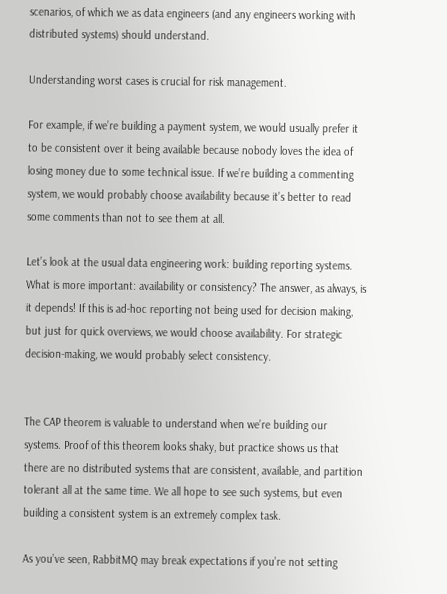scenarios, of which we as data engineers (and any engineers working with distributed systems) should understand.

Understanding worst cases is crucial for risk management.

For example, if we’re building a payment system, we would usually prefer it to be consistent over it being available because nobody loves the idea of losing money due to some technical issue. If we’re building a commenting system, we would probably choose availability because it’s better to read some comments than not to see them at all.

Let’s look at the usual data engineering work: building reporting systems. What is more important: availability or consistency? The answer, as always, is it depends! If this is ad-hoc reporting not being used for decision making, but just for quick overviews, we would choose availability. For strategic decision-making, we would probably select consistency.


The CAP theorem is valuable to understand when we’re building our systems. Proof of this theorem looks shaky, but practice shows us that there are no distributed systems that are consistent, available, and partition tolerant all at the same time. We all hope to see such systems, but even building a consistent system is an extremely complex task.

As you’ve seen, RabbitMQ may break expectations if you’re not setting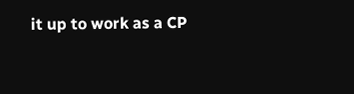it up to work as a CP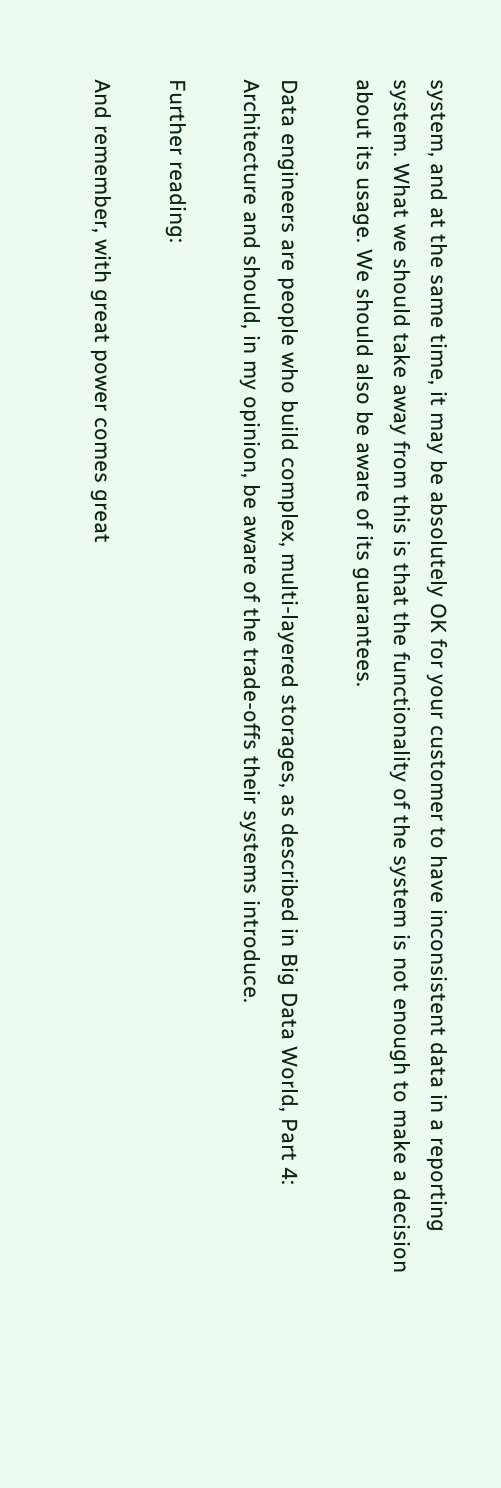system, and at the same time, it may be absolutely OK for your customer to have inconsistent data in a reporting system. What we should take away from this is that the functionality of the system is not enough to make a decision about its usage. We should also be aware of its guarantees.

Data engineers are people who build complex, multi-layered storages, as described in Big Data World, Part 4: Architecture and should, in my opinion, be aware of the trade-offs their systems introduce.

Further reading:

And remember, with great power comes great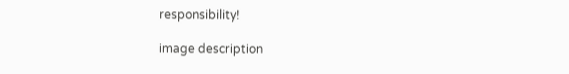responsibility!

image description